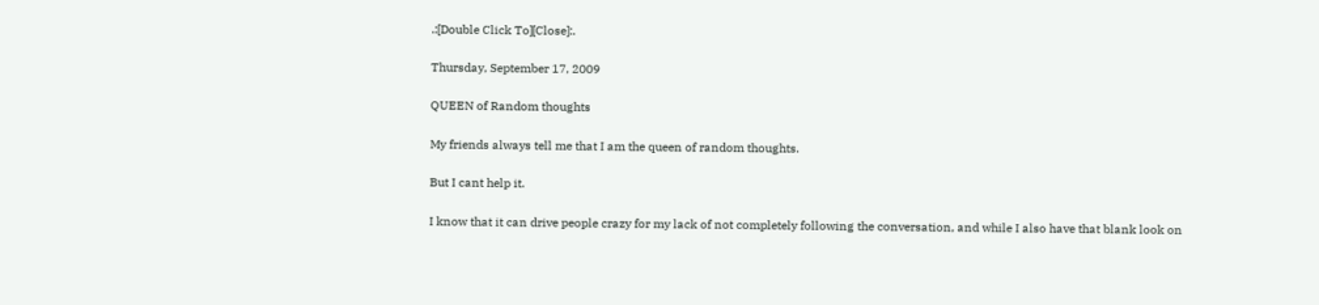.:[Double Click To][Close]:.

Thursday, September 17, 2009

QUEEN of Random thoughts

My friends always tell me that I am the queen of random thoughts.

But I cant help it.

I know that it can drive people crazy for my lack of not completely following the conversation, and while I also have that blank look on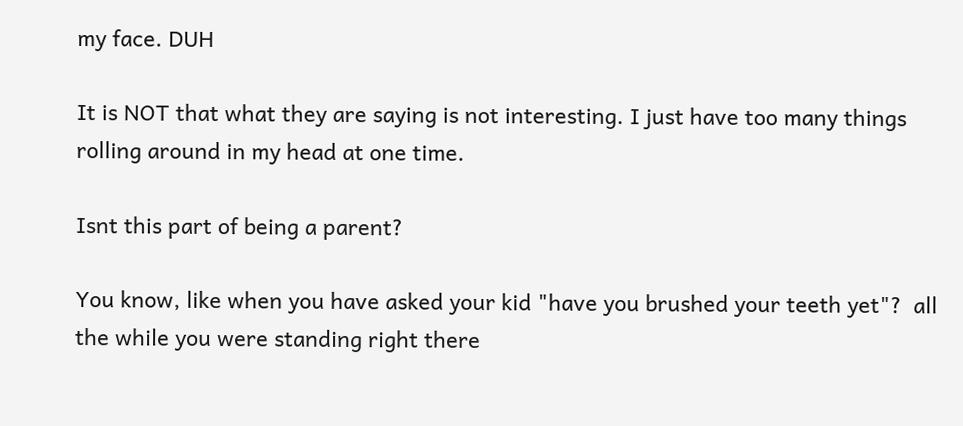my face. DUH

It is NOT that what they are saying is not interesting. I just have too many things rolling around in my head at one time.

Isnt this part of being a parent?

You know, like when you have asked your kid "have you brushed your teeth yet"?  all the while you were standing right there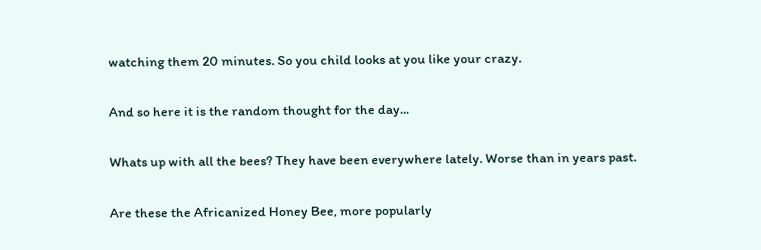watching them 20 minutes. So you child looks at you like your crazy.

And so here it is the random thought for the day...

Whats up with all the bees? They have been everywhere lately. Worse than in years past.

Are these the Africanized Honey Bee, more popularly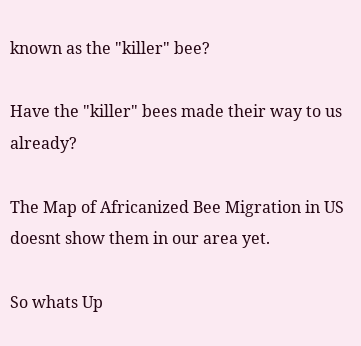known as the "killer" bee?

Have the "killer" bees made their way to us already?

The Map of Africanized Bee Migration in US doesnt show them in our area yet.

So whats Up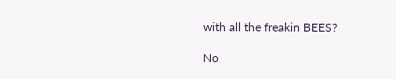with all the freakin BEES?

No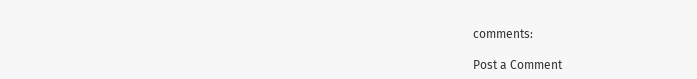comments:

Post a Comment